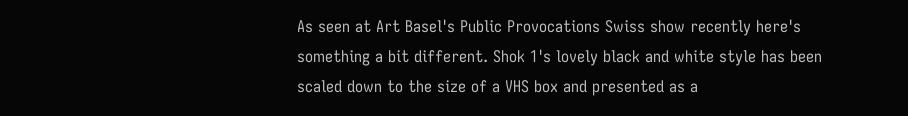As seen at Art Basel's Public Provocations Swiss show recently here's something a bit different. Shok 1's lovely black and white style has been scaled down to the size of a VHS box and presented as a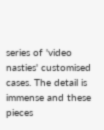series of 'video nasties' customised cases. The detail is immense and these pieces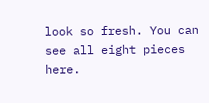look so fresh. You can see all eight pieces here.